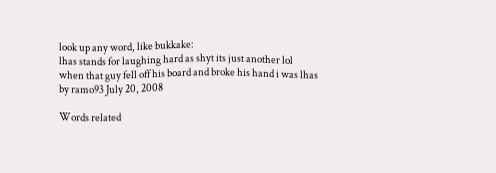look up any word, like bukkake:
lhas stands for laughing hard as shyt its just another lol
when that guy fell off his board and broke his hand i was lhas
by ramo93 July 20, 2008

Words related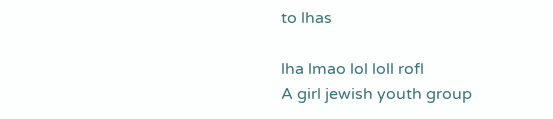to lhas

lha lmao lol loll rofl
A girl jewish youth group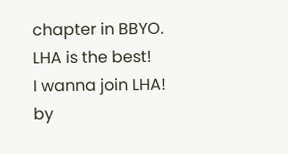chapter in BBYO.
LHA is the best!
I wanna join LHA!
by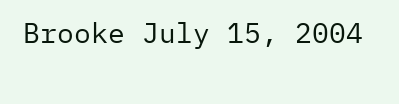Brooke July 15, 2004